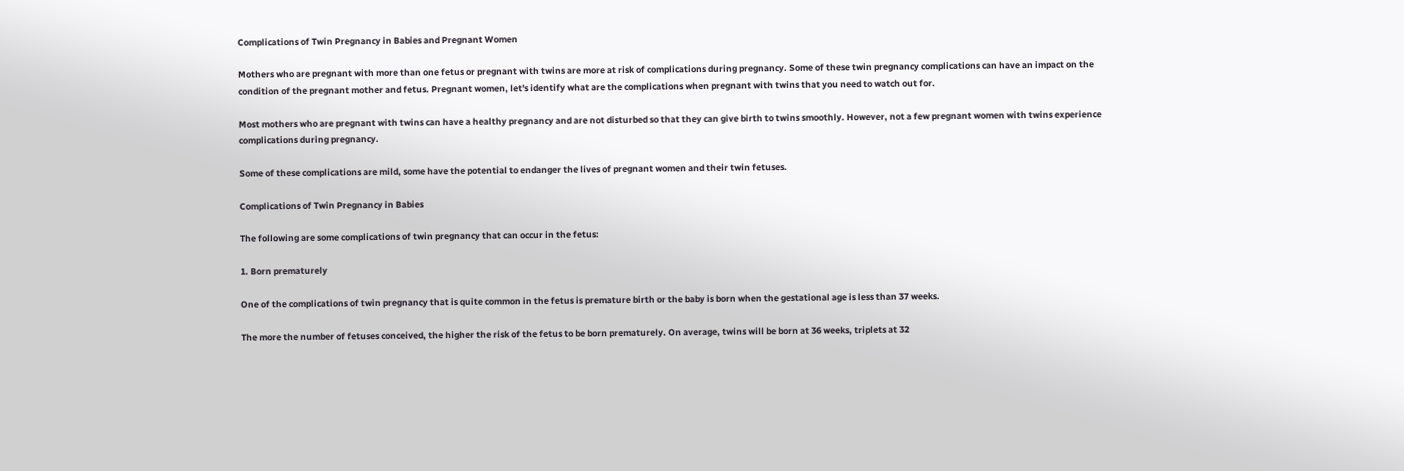Complications of Twin Pregnancy in Babies and Pregnant Women

Mothers who are pregnant with more than one fetus or pregnant with twins are more at risk of complications during pregnancy. Some of these twin pregnancy complications can have an impact on the condition of the pregnant mother and fetus. Pregnant women, let's identify what are the complications when pregnant with twins that you need to watch out for.

Most mothers who are pregnant with twins can have a healthy pregnancy and are not disturbed so that they can give birth to twins smoothly. However, not a few pregnant women with twins experience complications during pregnancy.

Some of these complications are mild, some have the potential to endanger the lives of pregnant women and their twin fetuses.

Complications of Twin Pregnancy in Babies

The following are some complications of twin pregnancy that can occur in the fetus:

1. Born prematurely

One of the complications of twin pregnancy that is quite common in the fetus is premature birth or the baby is born when the gestational age is less than 37 weeks.

The more the number of fetuses conceived, the higher the risk of the fetus to be born prematurely. On average, twins will be born at 36 weeks, triplets at 32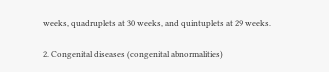weeks, quadruplets at 30 weeks, and quintuplets at 29 weeks.

2. Congenital diseases (congenital abnormalities)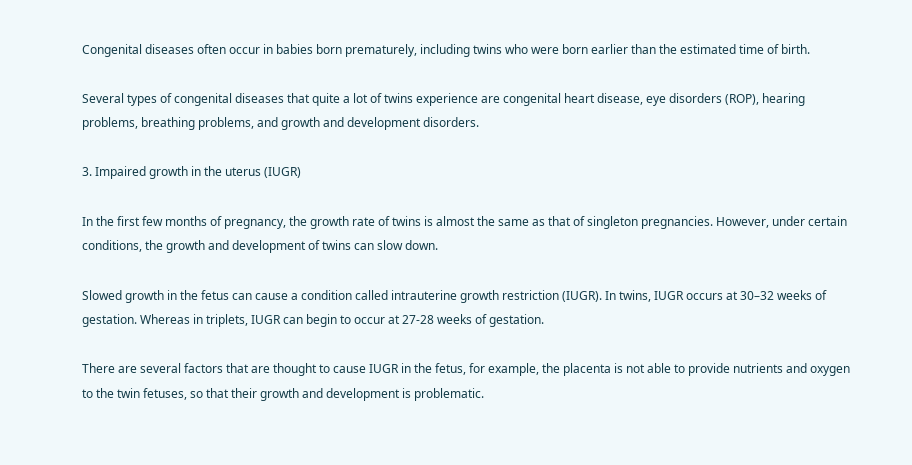Congenital diseases often occur in babies born prematurely, including twins who were born earlier than the estimated time of birth.

Several types of congenital diseases that quite a lot of twins experience are congenital heart disease, eye disorders (ROP), hearing problems, breathing problems, and growth and development disorders.

3. Impaired growth in the uterus (IUGR)

In the first few months of pregnancy, the growth rate of twins is almost the same as that of singleton pregnancies. However, under certain conditions, the growth and development of twins can slow down.

Slowed growth in the fetus can cause a condition called intrauterine growth restriction (IUGR). In twins, IUGR occurs at 30–32 weeks of gestation. Whereas in triplets, IUGR can begin to occur at 27-28 weeks of gestation.

There are several factors that are thought to cause IUGR in the fetus, for example, the placenta is not able to provide nutrients and oxygen to the twin fetuses, so that their growth and development is problematic.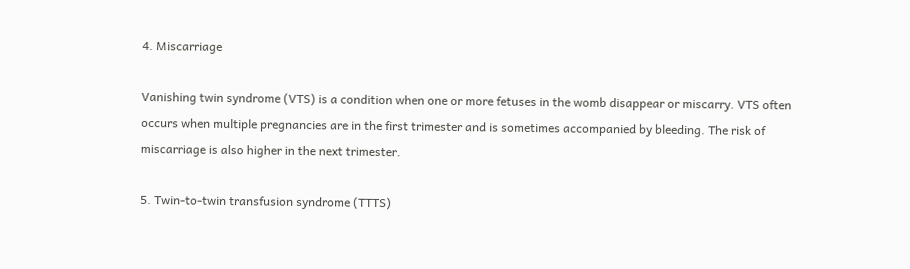4. Miscarriage

Vanishing twin syndrome (VTS) is a condition when one or more fetuses in the womb disappear or miscarry. VTS often occurs when multiple pregnancies are in the first trimester and is sometimes accompanied by bleeding. The risk of miscarriage is also higher in the next trimester.

5. Twin-to-twin transfusion syndrome (TTTS)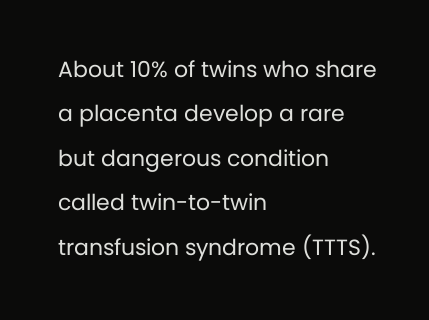About 10% of twins who share a placenta develop a rare but dangerous condition called twin-to-twin transfusion syndrome (TTTS).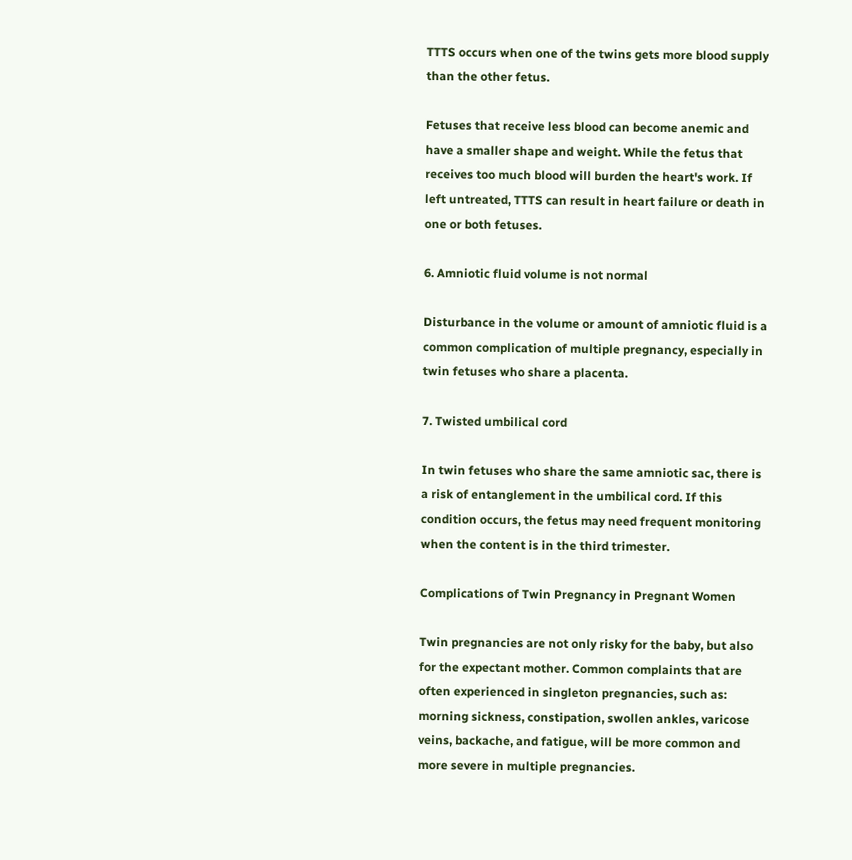TTTS occurs when one of the twins gets more blood supply than the other fetus.

Fetuses that receive less blood can become anemic and have a smaller shape and weight. While the fetus that receives too much blood will burden the heart's work. If left untreated, TTTS can result in heart failure or death in one or both fetuses.

6. Amniotic fluid volume is not normal

Disturbance in the volume or amount of amniotic fluid is a common complication of multiple pregnancy, especially in twin fetuses who share a placenta.

7. Twisted umbilical cord

In twin fetuses who share the same amniotic sac, there is a risk of entanglement in the umbilical cord. If this condition occurs, the fetus may need frequent monitoring when the content is in the third trimester.

Complications of Twin Pregnancy in Pregnant Women

Twin pregnancies are not only risky for the baby, but also for the expectant mother. Common complaints that are often experienced in singleton pregnancies, such as: morning sickness, constipation, swollen ankles, varicose veins, backache, and fatigue, will be more common and more severe in multiple pregnancies.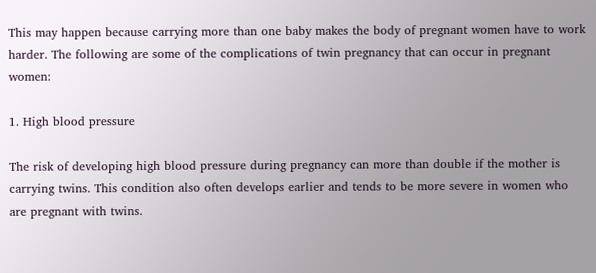This may happen because carrying more than one baby makes the body of pregnant women have to work harder. The following are some of the complications of twin pregnancy that can occur in pregnant women:

1. High blood pressure

The risk of developing high blood pressure during pregnancy can more than double if the mother is carrying twins. This condition also often develops earlier and tends to be more severe in women who are pregnant with twins.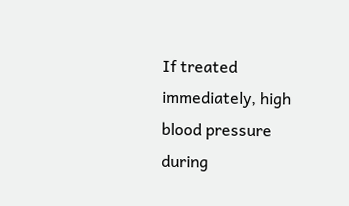If treated immediately, high blood pressure during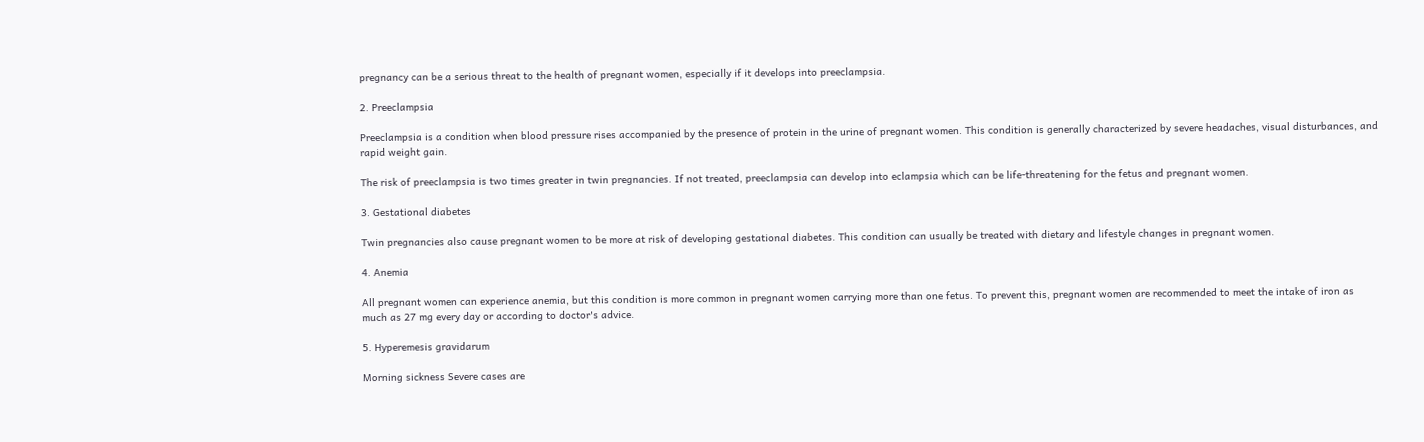pregnancy can be a serious threat to the health of pregnant women, especially if it develops into preeclampsia.

2. Preeclampsia

Preeclampsia is a condition when blood pressure rises accompanied by the presence of protein in the urine of pregnant women. This condition is generally characterized by severe headaches, visual disturbances, and rapid weight gain.

The risk of preeclampsia is two times greater in twin pregnancies. If not treated, preeclampsia can develop into eclampsia which can be life-threatening for the fetus and pregnant women.

3. Gestational diabetes

Twin pregnancies also cause pregnant women to be more at risk of developing gestational diabetes. This condition can usually be treated with dietary and lifestyle changes in pregnant women.

4. Anemia

All pregnant women can experience anemia, but this condition is more common in pregnant women carrying more than one fetus. To prevent this, pregnant women are recommended to meet the intake of iron as much as 27 mg every day or according to doctor's advice.

5. Hyperemesis gravidarum

Morning sickness Severe cases are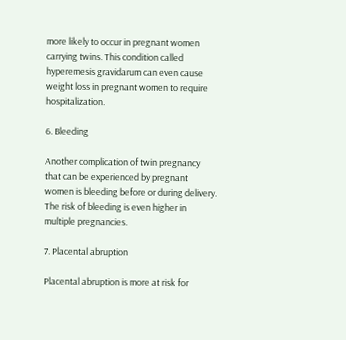more likely to occur in pregnant women carrying twins. This condition called hyperemesis gravidarum can even cause weight loss in pregnant women to require hospitalization.

6. Bleeding

Another complication of twin pregnancy that can be experienced by pregnant women is bleeding before or during delivery. The risk of bleeding is even higher in multiple pregnancies.

7. Placental abruption

Placental abruption is more at risk for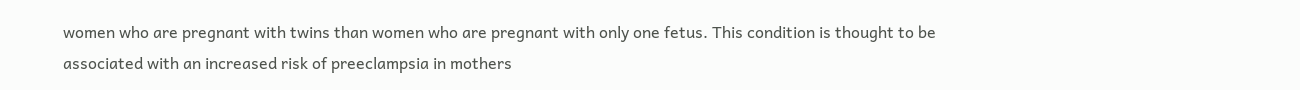women who are pregnant with twins than women who are pregnant with only one fetus. This condition is thought to be associated with an increased risk of preeclampsia in mothers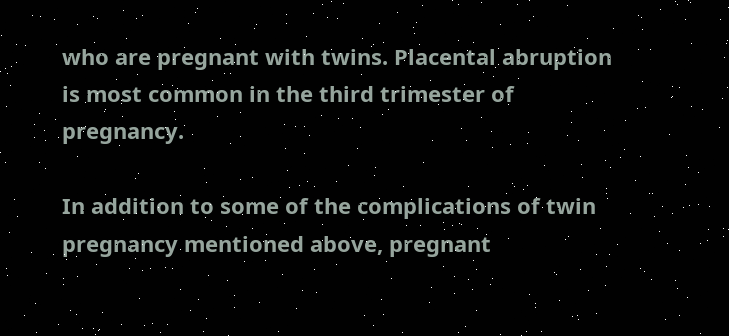who are pregnant with twins. Placental abruption is most common in the third trimester of pregnancy.

In addition to some of the complications of twin pregnancy mentioned above, pregnant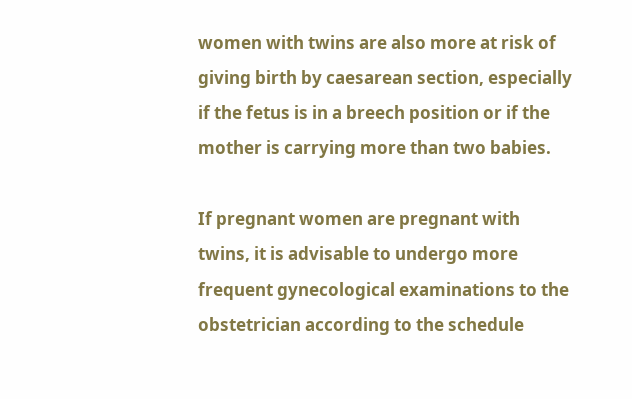women with twins are also more at risk of giving birth by caesarean section, especially if the fetus is in a breech position or if the mother is carrying more than two babies.

If pregnant women are pregnant with twins, it is advisable to undergo more frequent gynecological examinations to the obstetrician according to the schedule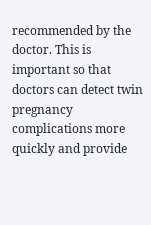recommended by the doctor. This is important so that doctors can detect twin pregnancy complications more quickly and provide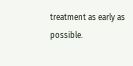treatment as early as possible.